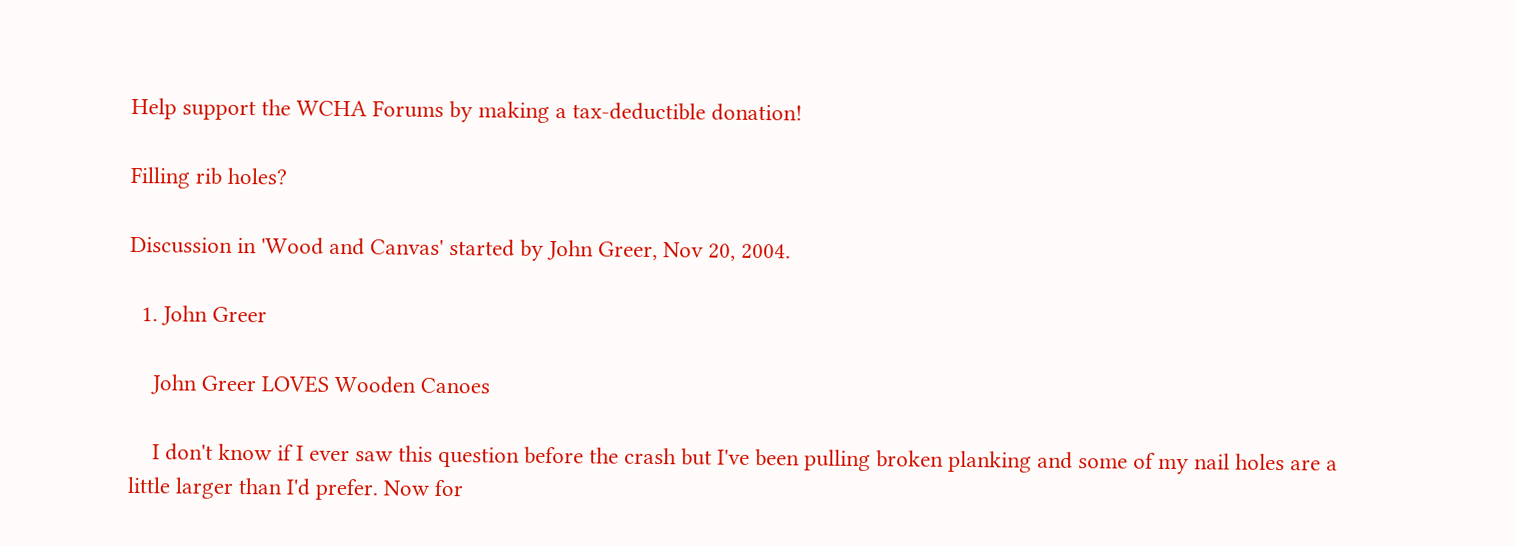Help support the WCHA Forums by making a tax-deductible donation!

Filling rib holes?

Discussion in 'Wood and Canvas' started by John Greer, Nov 20, 2004.

  1. John Greer

    John Greer LOVES Wooden Canoes

    I don't know if I ever saw this question before the crash but I've been pulling broken planking and some of my nail holes are a little larger than I'd prefer. Now for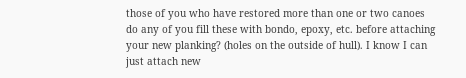those of you who have restored more than one or two canoes do any of you fill these with bondo, epoxy, etc. before attaching your new planking? (holes on the outside of hull). I know I can just attach new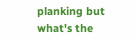planking but what's the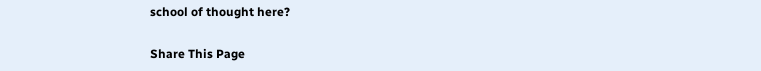school of thought here?

Share This Page